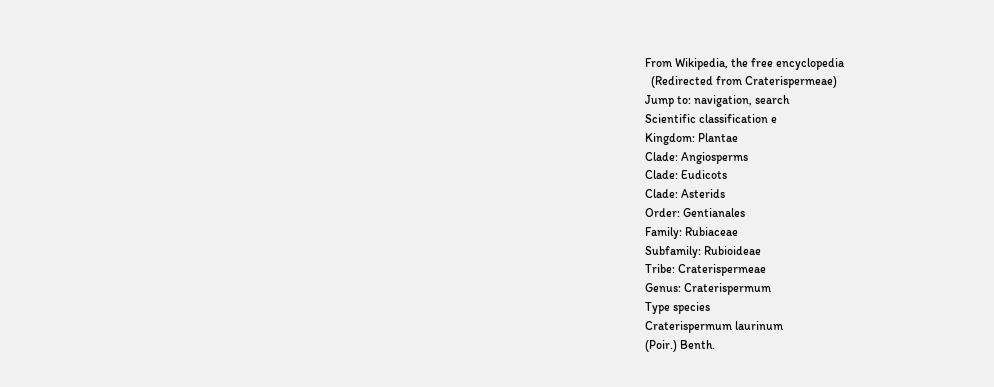From Wikipedia, the free encyclopedia
  (Redirected from Craterispermeae)
Jump to: navigation, search
Scientific classification e
Kingdom: Plantae
Clade: Angiosperms
Clade: Eudicots
Clade: Asterids
Order: Gentianales
Family: Rubiaceae
Subfamily: Rubioideae
Tribe: Craterispermeae
Genus: Craterispermum
Type species
Craterispermum laurinum
(Poir.) Benth.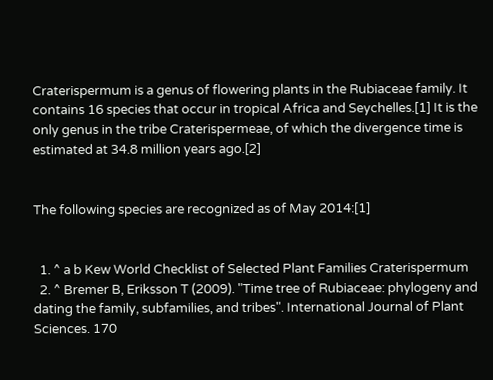Craterispermum is a genus of flowering plants in the Rubiaceae family. It contains 16 species that occur in tropical Africa and Seychelles.[1] It is the only genus in the tribe Craterispermeae, of which the divergence time is estimated at 34.8 million years ago.[2]


The following species are recognized as of May 2014:[1]


  1. ^ a b Kew World Checklist of Selected Plant Families Craterispermum
  2. ^ Bremer B, Eriksson T (2009). "Time tree of Rubiaceae: phylogeny and dating the family, subfamilies, and tribes". International Journal of Plant Sciences. 170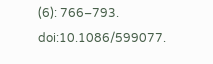(6): 766–793. doi:10.1086/599077.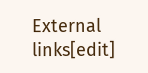External links[edit]